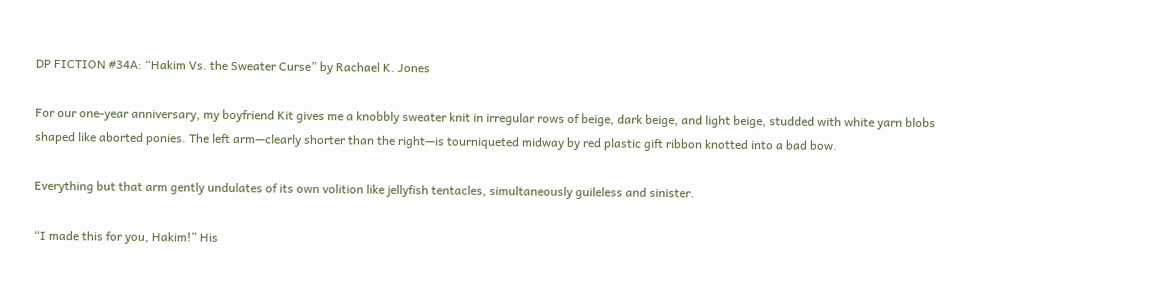DP FICTION #34A: “Hakim Vs. the Sweater Curse” by Rachael K. Jones

For our one-year anniversary, my boyfriend Kit gives me a knobbly sweater knit in irregular rows of beige, dark beige, and light beige, studded with white yarn blobs shaped like aborted ponies. The left arm—clearly shorter than the right—is tourniqueted midway by red plastic gift ribbon knotted into a bad bow.

Everything but that arm gently undulates of its own volition like jellyfish tentacles, simultaneously guileless and sinister.

“I made this for you, Hakim!” His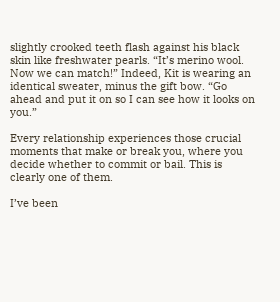slightly crooked teeth flash against his black skin like freshwater pearls. “It’s merino wool. Now we can match!” Indeed, Kit is wearing an identical sweater, minus the gift bow. “Go ahead and put it on so I can see how it looks on you.”

Every relationship experiences those crucial moments that make or break you, where you decide whether to commit or bail. This is clearly one of them.

I’ve been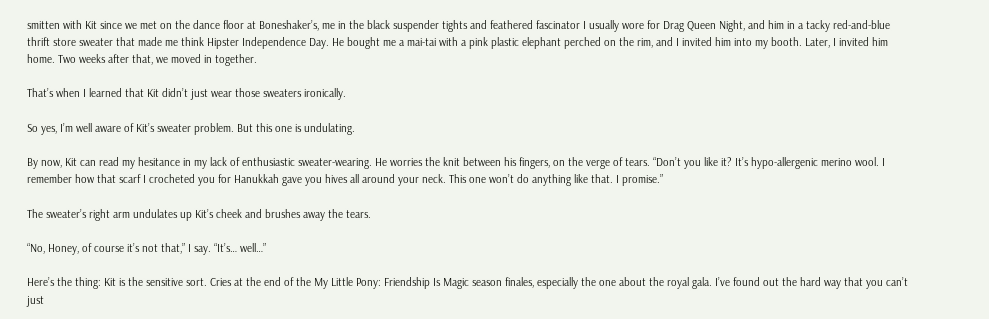smitten with Kit since we met on the dance floor at Boneshaker’s, me in the black suspender tights and feathered fascinator I usually wore for Drag Queen Night, and him in a tacky red-and-blue thrift store sweater that made me think Hipster Independence Day. He bought me a mai-tai with a pink plastic elephant perched on the rim, and I invited him into my booth. Later, I invited him home. Two weeks after that, we moved in together.

That’s when I learned that Kit didn’t just wear those sweaters ironically.

So yes, I’m well aware of Kit’s sweater problem. But this one is undulating.

By now, Kit can read my hesitance in my lack of enthusiastic sweater-wearing. He worries the knit between his fingers, on the verge of tears. “Don’t you like it? It’s hypo-allergenic merino wool. I remember how that scarf I crocheted you for Hanukkah gave you hives all around your neck. This one won’t do anything like that. I promise.”

The sweater’s right arm undulates up Kit’s cheek and brushes away the tears.

“No, Honey, of course it’s not that,” I say. “It’s… well…”

Here’s the thing: Kit is the sensitive sort. Cries at the end of the My Little Pony: Friendship Is Magic season finales, especially the one about the royal gala. I’ve found out the hard way that you can’t just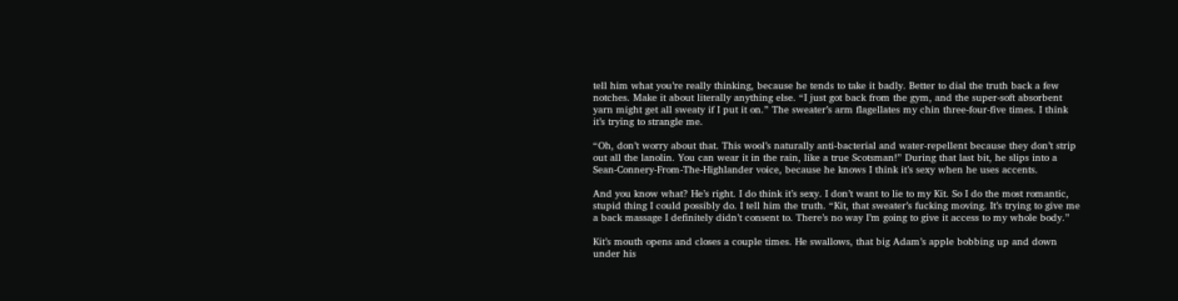tell him what you’re really thinking, because he tends to take it badly. Better to dial the truth back a few notches. Make it about literally anything else. “I just got back from the gym, and the super-soft absorbent yarn might get all sweaty if I put it on.” The sweater’s arm flagellates my chin three-four-five times. I think it’s trying to strangle me.

“Oh, don’t worry about that. This wool’s naturally anti-bacterial and water-repellent because they don’t strip out all the lanolin. You can wear it in the rain, like a true Scotsman!” During that last bit, he slips into a Sean-Connery-From-The-Highlander voice, because he knows I think it’s sexy when he uses accents.

And you know what? He’s right. I do think it’s sexy. I don’t want to lie to my Kit. So I do the most romantic, stupid thing I could possibly do. I tell him the truth. “Kit, that sweater’s fucking moving. It’s trying to give me a back massage I definitely didn’t consent to. There’s no way I’m going to give it access to my whole body.”

Kit’s mouth opens and closes a couple times. He swallows, that big Adam’s apple bobbing up and down under his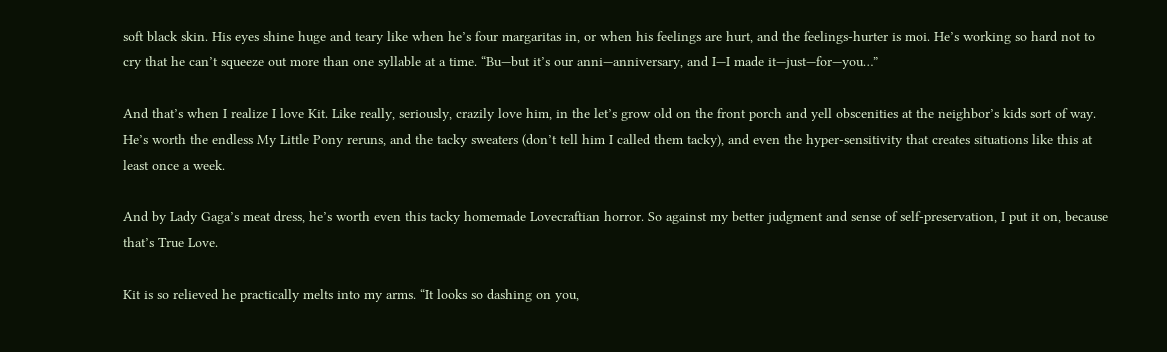soft black skin. His eyes shine huge and teary like when he’s four margaritas in, or when his feelings are hurt, and the feelings-hurter is moi. He’s working so hard not to cry that he can’t squeeze out more than one syllable at a time. “Bu—but it’s our anni—anniversary, and I—I made it—just—for—you…”

And that’s when I realize I love Kit. Like really, seriously, crazily love him, in the let’s grow old on the front porch and yell obscenities at the neighbor’s kids sort of way. He’s worth the endless My Little Pony reruns, and the tacky sweaters (don’t tell him I called them tacky), and even the hyper-sensitivity that creates situations like this at least once a week.

And by Lady Gaga’s meat dress, he’s worth even this tacky homemade Lovecraftian horror. So against my better judgment and sense of self-preservation, I put it on, because that’s True Love.

Kit is so relieved he practically melts into my arms. “It looks so dashing on you,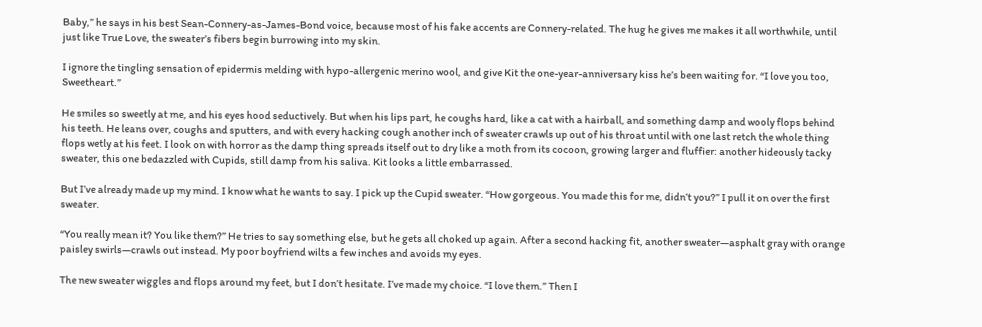Baby,” he says in his best Sean-Connery-as-James-Bond voice, because most of his fake accents are Connery-related. The hug he gives me makes it all worthwhile, until just like True Love, the sweater’s fibers begin burrowing into my skin.

I ignore the tingling sensation of epidermis melding with hypo-allergenic merino wool, and give Kit the one-year-anniversary kiss he’s been waiting for. “I love you too, Sweetheart.”

He smiles so sweetly at me, and his eyes hood seductively. But when his lips part, he coughs hard, like a cat with a hairball, and something damp and wooly flops behind his teeth. He leans over, coughs and sputters, and with every hacking cough another inch of sweater crawls up out of his throat until with one last retch the whole thing flops wetly at his feet. I look on with horror as the damp thing spreads itself out to dry like a moth from its cocoon, growing larger and fluffier: another hideously tacky sweater, this one bedazzled with Cupids, still damp from his saliva. Kit looks a little embarrassed.

But I’ve already made up my mind. I know what he wants to say. I pick up the Cupid sweater. “How gorgeous. You made this for me, didn’t you?” I pull it on over the first sweater.

“You really mean it? You like them?” He tries to say something else, but he gets all choked up again. After a second hacking fit, another sweater—asphalt gray with orange paisley swirls—crawls out instead. My poor boyfriend wilts a few inches and avoids my eyes.

The new sweater wiggles and flops around my feet, but I don’t hesitate. I’ve made my choice. “I love them.” Then I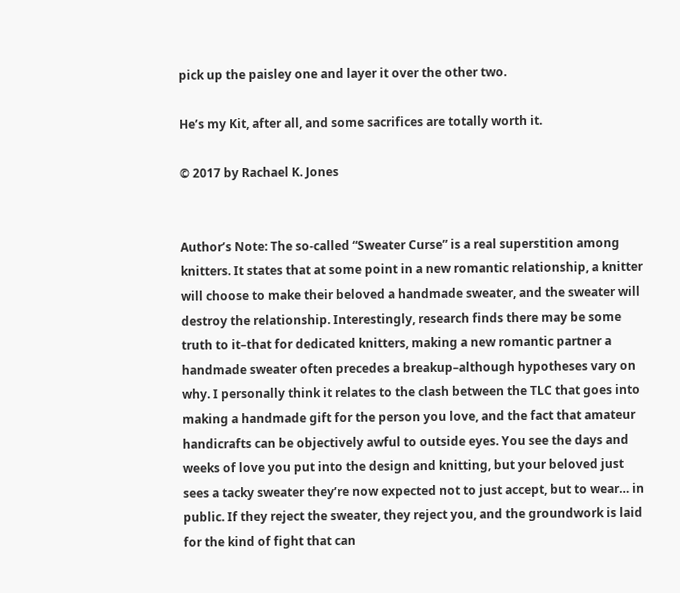pick up the paisley one and layer it over the other two.

He’s my Kit, after all, and some sacrifices are totally worth it.

© 2017 by Rachael K. Jones


Author’s Note: The so-called “Sweater Curse” is a real superstition among knitters. It states that at some point in a new romantic relationship, a knitter will choose to make their beloved a handmade sweater, and the sweater will destroy the relationship. Interestingly, research finds there may be some truth to it–that for dedicated knitters, making a new romantic partner a handmade sweater often precedes a breakup–although hypotheses vary on why. I personally think it relates to the clash between the TLC that goes into making a handmade gift for the person you love, and the fact that amateur handicrafts can be objectively awful to outside eyes. You see the days and weeks of love you put into the design and knitting, but your beloved just sees a tacky sweater they’re now expected not to just accept, but to wear… in public. If they reject the sweater, they reject you, and the groundwork is laid for the kind of fight that can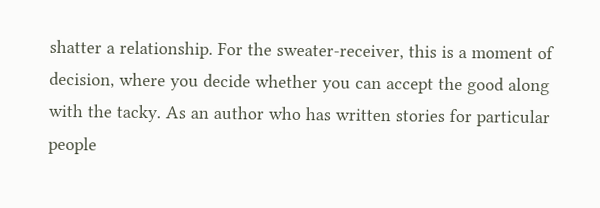shatter a relationship. For the sweater-receiver, this is a moment of decision, where you decide whether you can accept the good along with the tacky. As an author who has written stories for particular people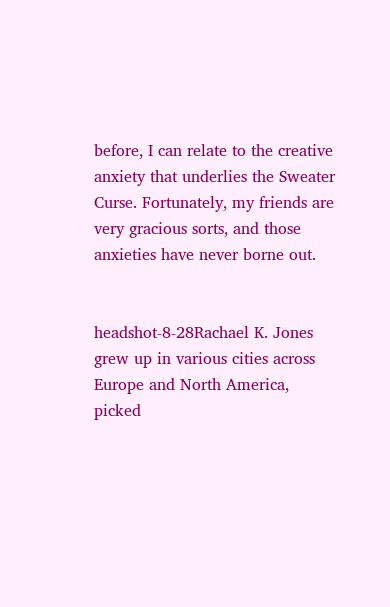before, I can relate to the creative anxiety that underlies the Sweater Curse. Fortunately, my friends are very gracious sorts, and those anxieties have never borne out.


headshot-8-28Rachael K. Jones grew up in various cities across Europe and North America, picked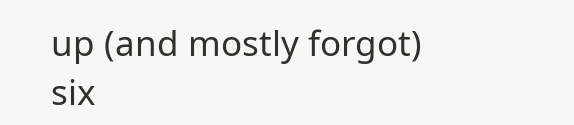up (and mostly forgot) six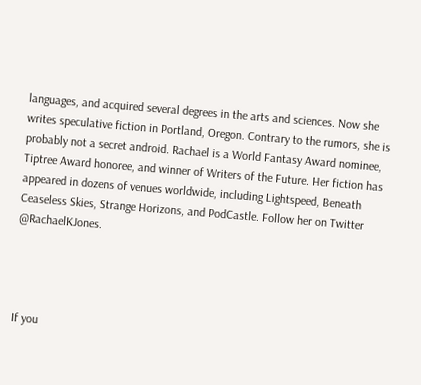languages, and acquired several degrees in the arts and sciences. Now she writes speculative fiction in Portland, Oregon. Contrary to the rumors, she is probably not a secret android. Rachael is a World Fantasy Award nominee, Tiptree Award honoree, and winner of Writers of the Future. Her fiction has appeared in dozens of venues worldwide, including Lightspeed, Beneath Ceaseless Skies, Strange Horizons, and PodCastle. Follow her on Twitter @RachaelKJones.




If you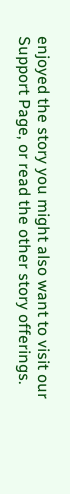enjoyed the story you might also want to visit our Support Page, or read the other story offerings.